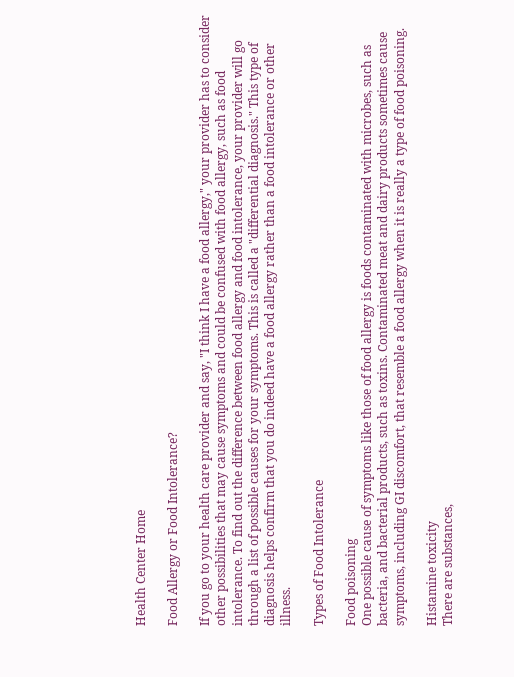Health Center Home

Food Allergy or Food Intolerance?

If you go to your health care provider and say, "I think I have a food allergy," your provider has to consider other possibilities that may cause symptoms and could be confused with food allergy, such as food intolerance. To find out the difference between food allergy and food intolerance, your provider will go through a list of possible causes for your symptoms. This is called a "differential diagnosis." This type of diagnosis helps confirm that you do indeed have a food allergy rather than a food intolerance or other illness.

Types of Food Intolerance

Food poisoning
One possible cause of symptoms like those of food allergy is foods contaminated with microbes, such as bacteria, and bacterial products, such as toxins. Contaminated meat and dairy products sometimes cause symptoms, including GI discomfort, that resemble a food allergy when it is really a type of food poisoning.

Histamine toxicity
There are substances,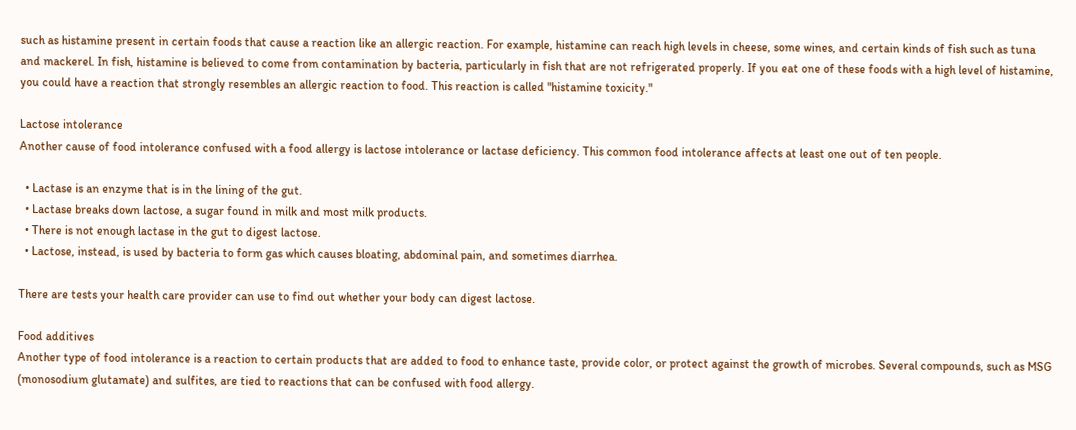such as histamine present in certain foods that cause a reaction like an allergic reaction. For example, histamine can reach high levels in cheese, some wines, and certain kinds of fish such as tuna and mackerel. In fish, histamine is believed to come from contamination by bacteria, particularly in fish that are not refrigerated properly. If you eat one of these foods with a high level of histamine, you could have a reaction that strongly resembles an allergic reaction to food. This reaction is called "histamine toxicity."

Lactose intolerance
Another cause of food intolerance confused with a food allergy is lactose intolerance or lactase deficiency. This common food intolerance affects at least one out of ten people.

  • Lactase is an enzyme that is in the lining of the gut.
  • Lactase breaks down lactose, a sugar found in milk and most milk products.
  • There is not enough lactase in the gut to digest lactose.
  • Lactose, instead, is used by bacteria to form gas which causes bloating, abdominal pain, and sometimes diarrhea.

There are tests your health care provider can use to find out whether your body can digest lactose.

Food additives
Another type of food intolerance is a reaction to certain products that are added to food to enhance taste, provide color, or protect against the growth of microbes. Several compounds, such as MSG (monosodium glutamate) and sulfites, are tied to reactions that can be confused with food allergy.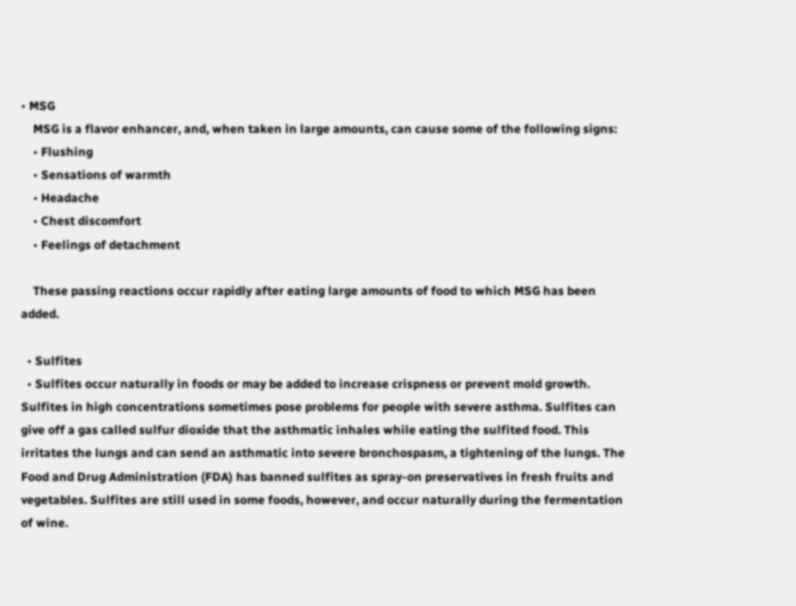• MSG
    MSG is a flavor enhancer, and, when taken in large amounts, can cause some of the following signs:
    • Flushing
    • Sensations of warmth
    • Headache
    • Chest discomfort
    • Feelings of detachment

    These passing reactions occur rapidly after eating large amounts of food to which MSG has been added.

  • Sulfites
  • Sulfites occur naturally in foods or may be added to increase crispness or prevent mold growth. Sulfites in high concentrations sometimes pose problems for people with severe asthma. Sulfites can give off a gas called sulfur dioxide that the asthmatic inhales while eating the sulfited food. This irritates the lungs and can send an asthmatic into severe bronchospasm, a tightening of the lungs. The Food and Drug Administration (FDA) has banned sulfites as spray-on preservatives in fresh fruits and vegetables. Sulfites are still used in some foods, however, and occur naturally during the fermentation of wine.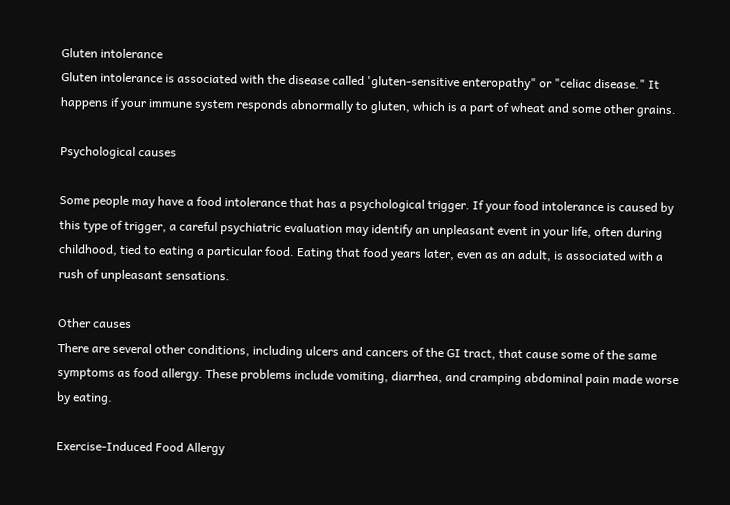Gluten intolerance
Gluten intolerance is associated with the disease called 'gluten-sensitive enteropathy" or "celiac disease." It happens if your immune system responds abnormally to gluten, which is a part of wheat and some other grains.

Psychological causes

Some people may have a food intolerance that has a psychological trigger. If your food intolerance is caused by this type of trigger, a careful psychiatric evaluation may identify an unpleasant event in your life, often during childhood, tied to eating a particular food. Eating that food years later, even as an adult, is associated with a rush of unpleasant sensations.

Other causes
There are several other conditions, including ulcers and cancers of the GI tract, that cause some of the same symptoms as food allergy. These problems include vomiting, diarrhea, and cramping abdominal pain made worse by eating.

Exercise-Induced Food Allergy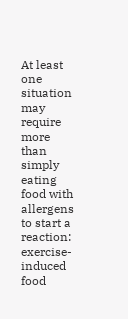At least one situation may require more than simply eating food with allergens to start a reaction: exercise-induced food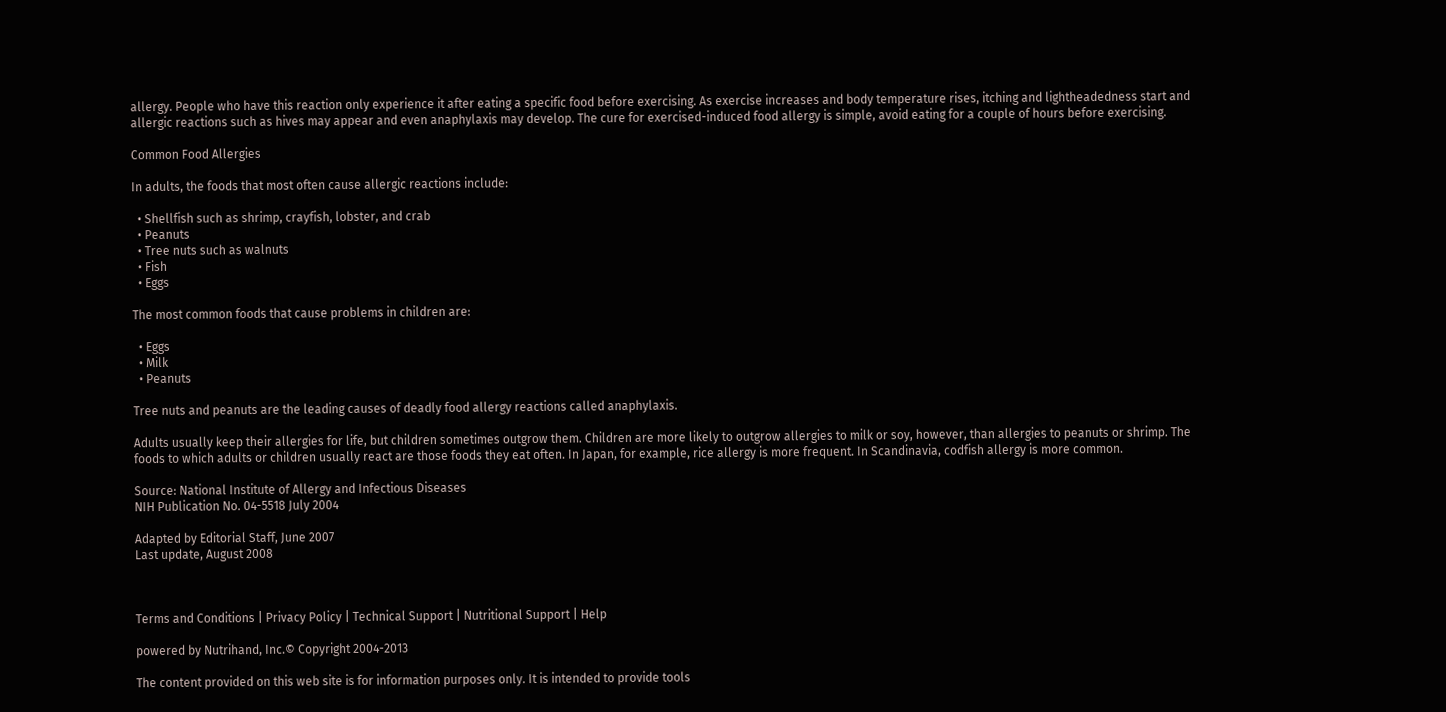allergy. People who have this reaction only experience it after eating a specific food before exercising. As exercise increases and body temperature rises, itching and lightheadedness start and allergic reactions such as hives may appear and even anaphylaxis may develop. The cure for exercised-induced food allergy is simple, avoid eating for a couple of hours before exercising.

Common Food Allergies

In adults, the foods that most often cause allergic reactions include:

  • Shellfish such as shrimp, crayfish, lobster, and crab
  • Peanuts
  • Tree nuts such as walnuts
  • Fish
  • Eggs

The most common foods that cause problems in children are:

  • Eggs
  • Milk
  • Peanuts

Tree nuts and peanuts are the leading causes of deadly food allergy reactions called anaphylaxis.

Adults usually keep their allergies for life, but children sometimes outgrow them. Children are more likely to outgrow allergies to milk or soy, however, than allergies to peanuts or shrimp. The foods to which adults or children usually react are those foods they eat often. In Japan, for example, rice allergy is more frequent. In Scandinavia, codfish allergy is more common.

Source: National Institute of Allergy and Infectious Diseases
NIH Publication No. 04-5518 July 2004

Adapted by Editorial Staff, June 2007
Last update, August 2008



Terms and Conditions | Privacy Policy | Technical Support | Nutritional Support | Help

powered by Nutrihand, Inc.© Copyright 2004-2013

The content provided on this web site is for information purposes only. It is intended to provide tools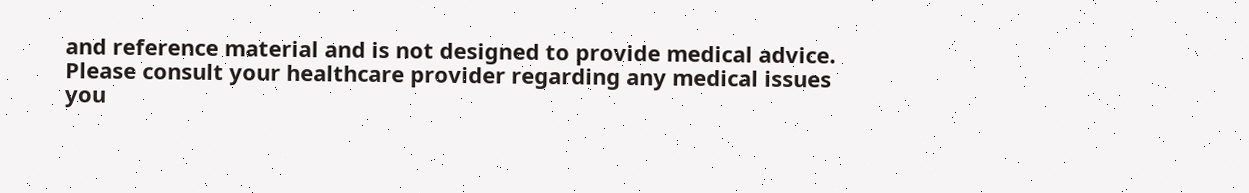and reference material and is not designed to provide medical advice. Please consult your healthcare provider regarding any medical issues you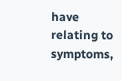have relating to symptoms,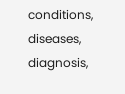conditions, diseases, diagnosis,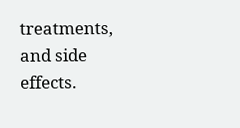treatments, and side effects.